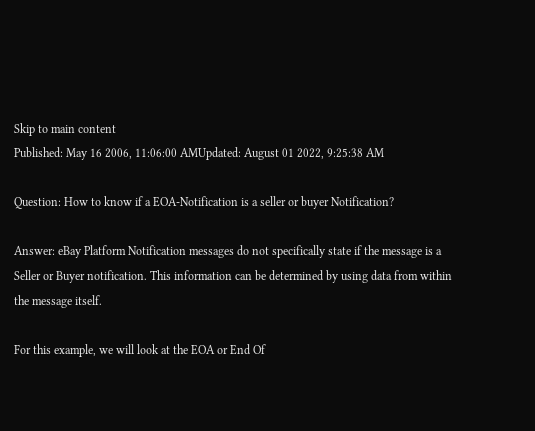Skip to main content
Published: May 16 2006, 11:06:00 AMUpdated: August 01 2022, 9:25:38 AM

Question: How to know if a EOA-Notification is a seller or buyer Notification?

Answer: eBay Platform Notification messages do not specifically state if the message is a Seller or Buyer notification. This information can be determined by using data from within the message itself.

For this example, we will look at the EOA or End Of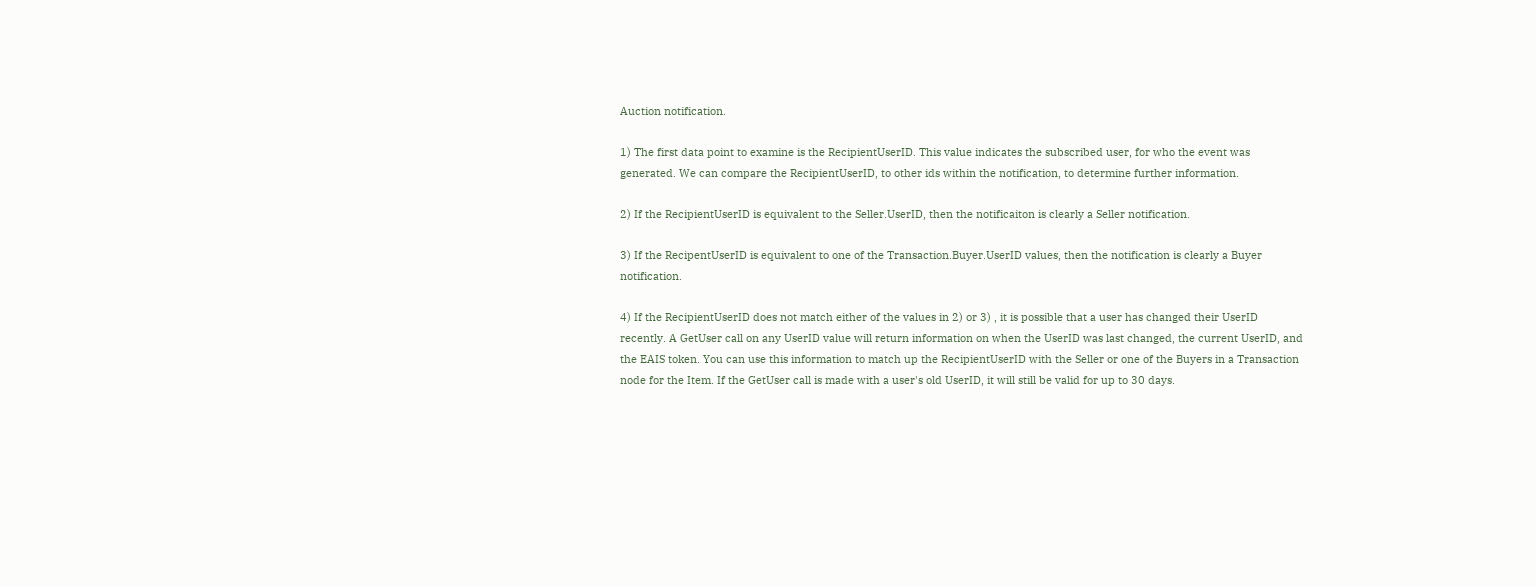Auction notification.

1) The first data point to examine is the RecipientUserID. This value indicates the subscribed user, for who the event was generated. We can compare the RecipientUserID, to other ids within the notification, to determine further information.

2) If the RecipientUserID is equivalent to the Seller.UserID, then the notificaiton is clearly a Seller notification.

3) If the RecipentUserID is equivalent to one of the Transaction.Buyer.UserID values, then the notification is clearly a Buyer notification.

4) If the RecipientUserID does not match either of the values in 2) or 3) , it is possible that a user has changed their UserID recently. A GetUser call on any UserID value will return information on when the UserID was last changed, the current UserID, and the EAIS token. You can use this information to match up the RecipientUserID with the Seller or one of the Buyers in a Transaction node for the Item. If the GetUser call is made with a user's old UserID, it will still be valid for up to 30 days.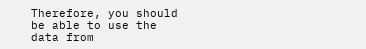Therefore, you should be able to use the data from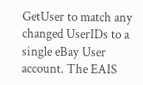GetUser to match any changed UserIDs to a single eBay User account. The EAIS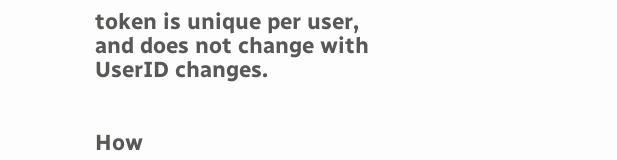token is unique per user, and does not change with UserID changes.


How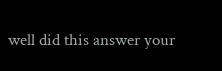well did this answer your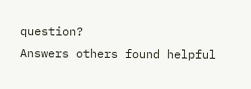question?
Answers others found helpful